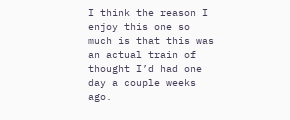I think the reason I enjoy this one so much is that this was an actual train of thought I’d had one day a couple weeks ago.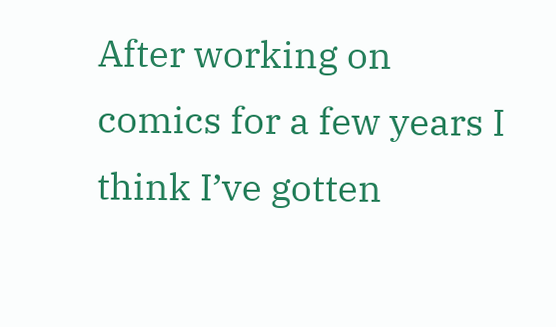After working on comics for a few years I think I’ve gotten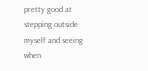pretty good at stepping outside myself and seeing when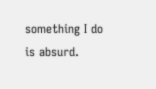something I do is absurd.